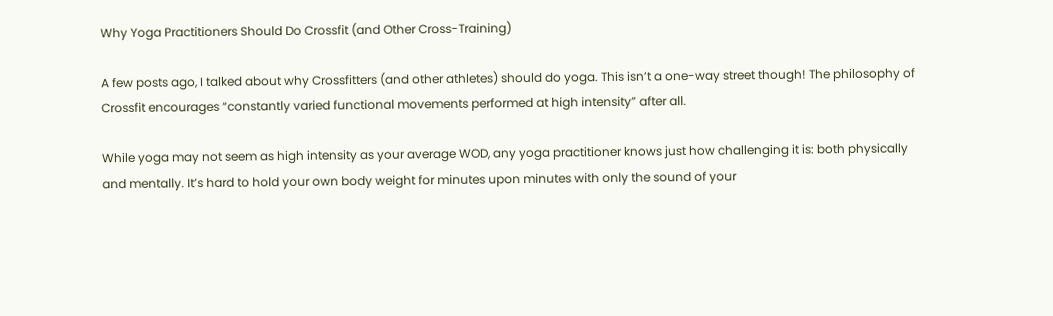Why Yoga Practitioners Should Do Crossfit (and Other Cross-Training)

A few posts ago, I talked about why Crossfitters (and other athletes) should do yoga. This isn’t a one-way street though! The philosophy of Crossfit encourages “constantly varied functional movements performed at high intensity” after all.

While yoga may not seem as high intensity as your average WOD, any yoga practitioner knows just how challenging it is: both physically and mentally. It’s hard to hold your own body weight for minutes upon minutes with only the sound of your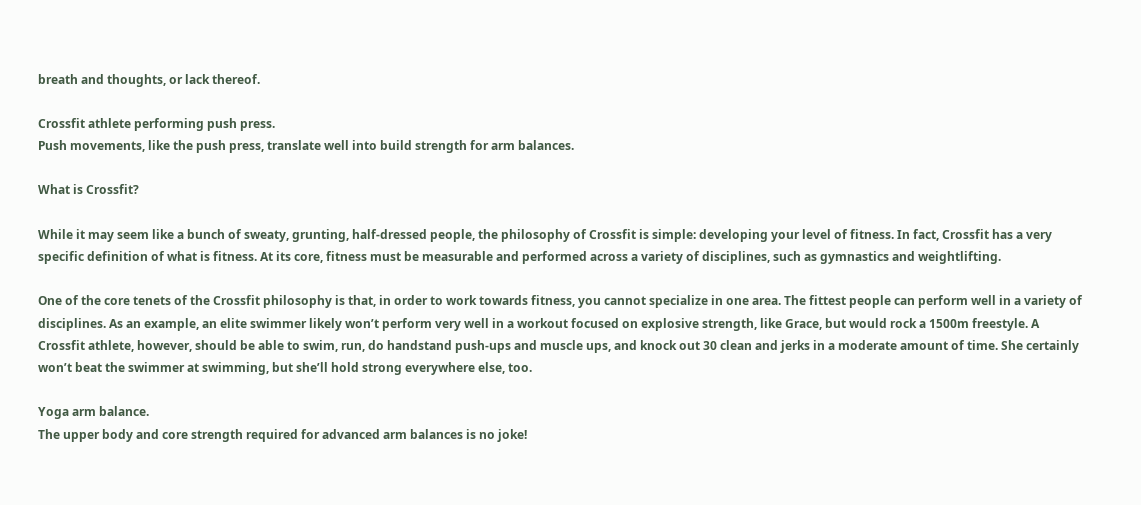breath and thoughts, or lack thereof.

Crossfit athlete performing push press.
Push movements, like the push press, translate well into build strength for arm balances.

What is Crossfit?

While it may seem like a bunch of sweaty, grunting, half-dressed people, the philosophy of Crossfit is simple: developing your level of fitness. In fact, Crossfit has a very specific definition of what is fitness. At its core, fitness must be measurable and performed across a variety of disciplines, such as gymnastics and weightlifting.

One of the core tenets of the Crossfit philosophy is that, in order to work towards fitness, you cannot specialize in one area. The fittest people can perform well in a variety of disciplines. As an example, an elite swimmer likely won’t perform very well in a workout focused on explosive strength, like Grace, but would rock a 1500m freestyle. A Crossfit athlete, however, should be able to swim, run, do handstand push-ups and muscle ups, and knock out 30 clean and jerks in a moderate amount of time. She certainly won’t beat the swimmer at swimming, but she’ll hold strong everywhere else, too.

Yoga arm balance.
The upper body and core strength required for advanced arm balances is no joke!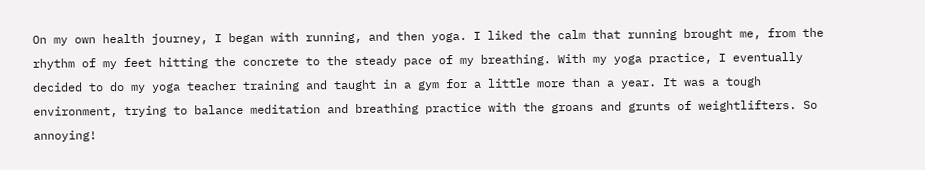On my own health journey, I began with running, and then yoga. I liked the calm that running brought me, from the rhythm of my feet hitting the concrete to the steady pace of my breathing. With my yoga practice, I eventually decided to do my yoga teacher training and taught in a gym for a little more than a year. It was a tough environment, trying to balance meditation and breathing practice with the groans and grunts of weightlifters. So annoying!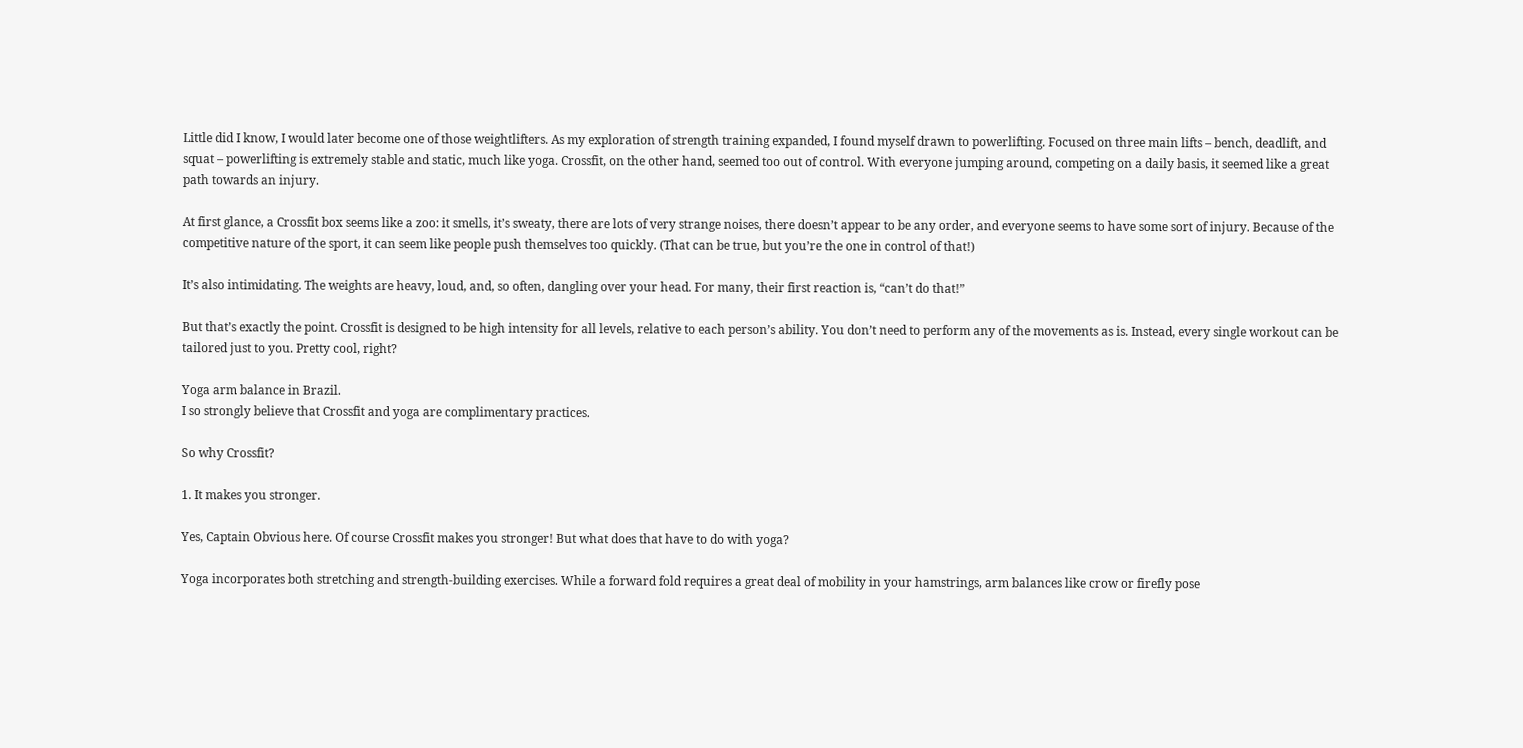Little did I know, I would later become one of those weightlifters. As my exploration of strength training expanded, I found myself drawn to powerlifting. Focused on three main lifts – bench, deadlift, and squat – powerlifting is extremely stable and static, much like yoga. Crossfit, on the other hand, seemed too out of control. With everyone jumping around, competing on a daily basis, it seemed like a great path towards an injury.

At first glance, a Crossfit box seems like a zoo: it smells, it’s sweaty, there are lots of very strange noises, there doesn’t appear to be any order, and everyone seems to have some sort of injury. Because of the competitive nature of the sport, it can seem like people push themselves too quickly. (That can be true, but you’re the one in control of that!)

It’s also intimidating. The weights are heavy, loud, and, so often, dangling over your head. For many, their first reaction is, “can’t do that!”

But that’s exactly the point. Crossfit is designed to be high intensity for all levels, relative to each person’s ability. You don’t need to perform any of the movements as is. Instead, every single workout can be tailored just to you. Pretty cool, right?

Yoga arm balance in Brazil.
I so strongly believe that Crossfit and yoga are complimentary practices.

So why Crossfit?

1. It makes you stronger.

Yes, Captain Obvious here. Of course Crossfit makes you stronger! But what does that have to do with yoga?

Yoga incorporates both stretching and strength-building exercises. While a forward fold requires a great deal of mobility in your hamstrings, arm balances like crow or firefly pose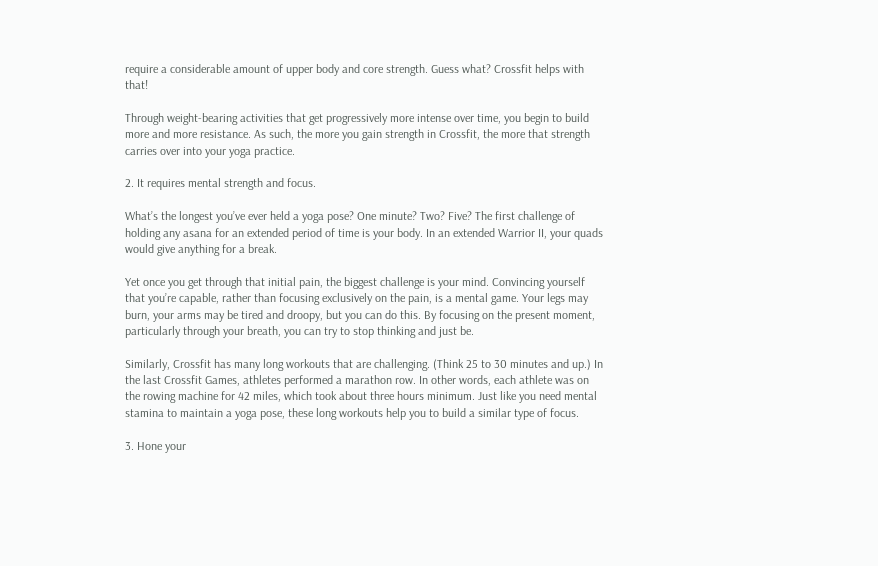require a considerable amount of upper body and core strength. Guess what? Crossfit helps with that!

Through weight-bearing activities that get progressively more intense over time, you begin to build more and more resistance. As such, the more you gain strength in Crossfit, the more that strength carries over into your yoga practice.

2. It requires mental strength and focus.

What’s the longest you’ve ever held a yoga pose? One minute? Two? Five? The first challenge of holding any asana for an extended period of time is your body. In an extended Warrior II, your quads would give anything for a break.

Yet once you get through that initial pain, the biggest challenge is your mind. Convincing yourself that you’re capable, rather than focusing exclusively on the pain, is a mental game. Your legs may burn, your arms may be tired and droopy, but you can do this. By focusing on the present moment, particularly through your breath, you can try to stop thinking and just be.

Similarly, Crossfit has many long workouts that are challenging. (Think 25 to 30 minutes and up.) In the last Crossfit Games, athletes performed a marathon row. In other words, each athlete was on the rowing machine for 42 miles, which took about three hours minimum. Just like you need mental stamina to maintain a yoga pose, these long workouts help you to build a similar type of focus.

3. Hone your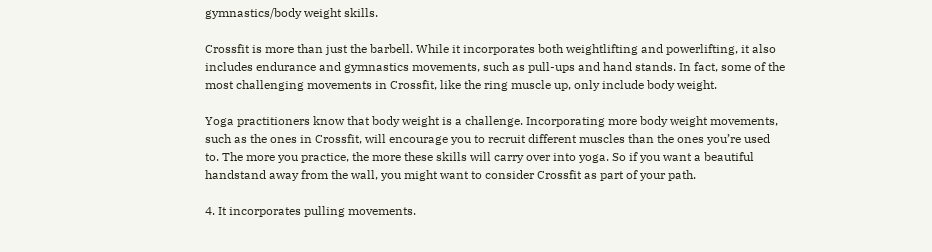gymnastics/body weight skills.

Crossfit is more than just the barbell. While it incorporates both weightlifting and powerlifting, it also includes endurance and gymnastics movements, such as pull-ups and hand stands. In fact, some of the most challenging movements in Crossfit, like the ring muscle up, only include body weight.

Yoga practitioners know that body weight is a challenge. Incorporating more body weight movements, such as the ones in Crossfit, will encourage you to recruit different muscles than the ones you’re used to. The more you practice, the more these skills will carry over into yoga. So if you want a beautiful handstand away from the wall, you might want to consider Crossfit as part of your path.

4. It incorporates pulling movements.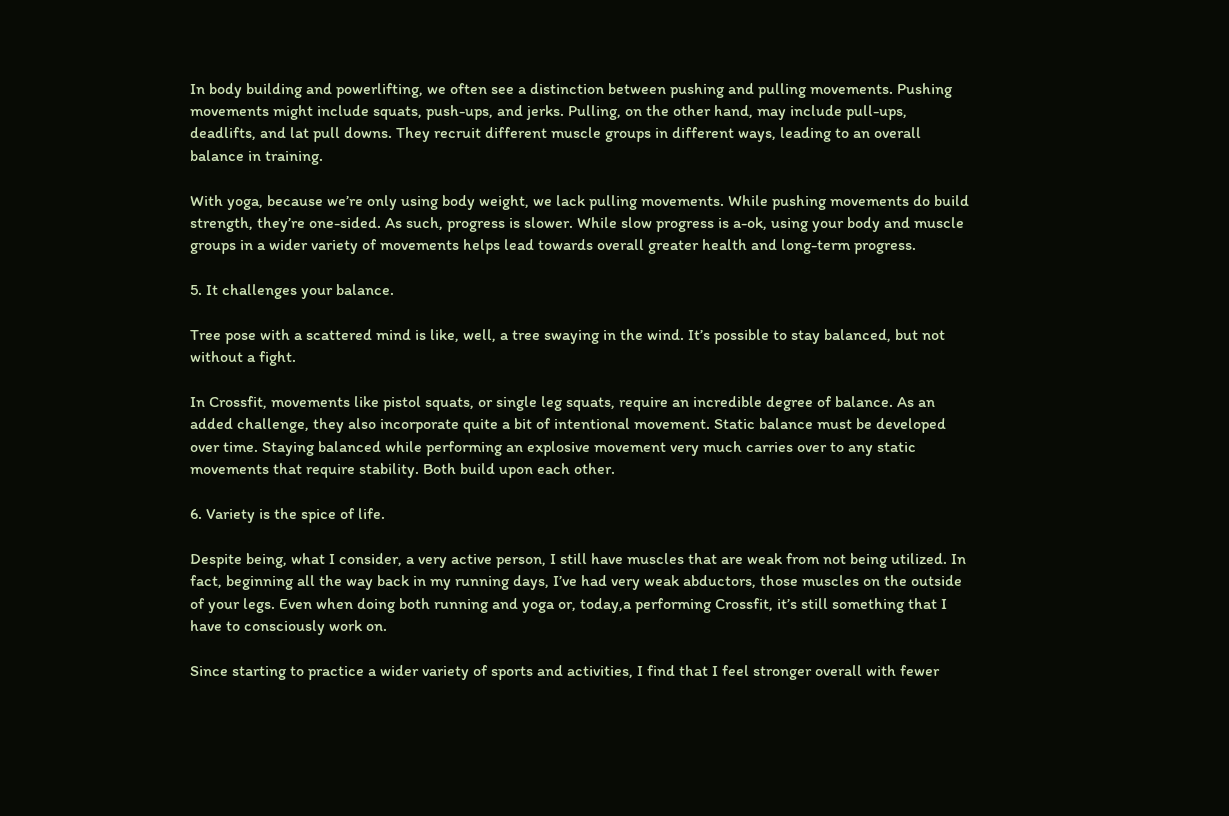In body building and powerlifting, we often see a distinction between pushing and pulling movements. Pushing movements might include squats, push-ups, and jerks. Pulling, on the other hand, may include pull-ups, deadlifts, and lat pull downs. They recruit different muscle groups in different ways, leading to an overall balance in training.

With yoga, because we’re only using body weight, we lack pulling movements. While pushing movements do build strength, they’re one-sided. As such, progress is slower. While slow progress is a-ok, using your body and muscle groups in a wider variety of movements helps lead towards overall greater health and long-term progress.

5. It challenges your balance.

Tree pose with a scattered mind is like, well, a tree swaying in the wind. It’s possible to stay balanced, but not without a fight.

In Crossfit, movements like pistol squats, or single leg squats, require an incredible degree of balance. As an added challenge, they also incorporate quite a bit of intentional movement. Static balance must be developed over time. Staying balanced while performing an explosive movement very much carries over to any static movements that require stability. Both build upon each other.

6. Variety is the spice of life.

Despite being, what I consider, a very active person, I still have muscles that are weak from not being utilized. In fact, beginning all the way back in my running days, I’ve had very weak abductors, those muscles on the outside of your legs. Even when doing both running and yoga or, today,a performing Crossfit, it’s still something that I have to consciously work on.

Since starting to practice a wider variety of sports and activities, I find that I feel stronger overall with fewer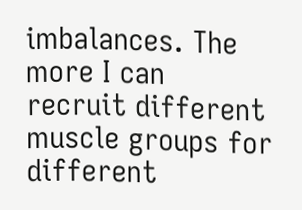imbalances. The more I can recruit different muscle groups for different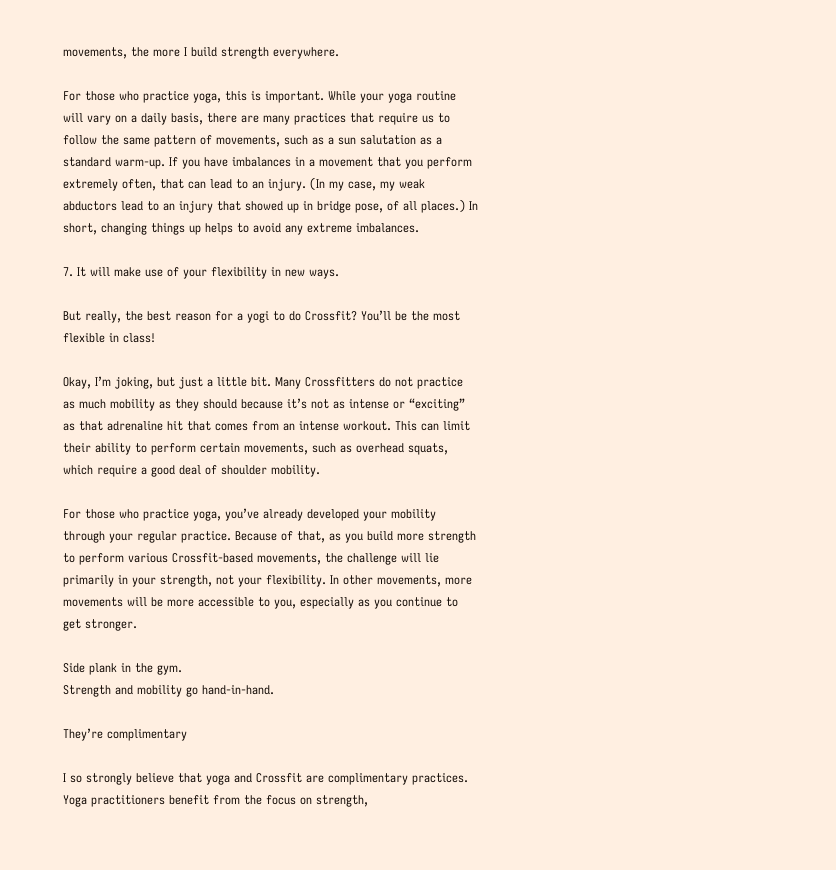movements, the more I build strength everywhere.

For those who practice yoga, this is important. While your yoga routine will vary on a daily basis, there are many practices that require us to follow the same pattern of movements, such as a sun salutation as a standard warm-up. If you have imbalances in a movement that you perform extremely often, that can lead to an injury. (In my case, my weak abductors lead to an injury that showed up in bridge pose, of all places.) In short, changing things up helps to avoid any extreme imbalances.

7. It will make use of your flexibility in new ways.

But really, the best reason for a yogi to do Crossfit? You’ll be the most flexible in class!

Okay, I’m joking, but just a little bit. Many Crossfitters do not practice as much mobility as they should because it’s not as intense or “exciting” as that adrenaline hit that comes from an intense workout. This can limit their ability to perform certain movements, such as overhead squats, which require a good deal of shoulder mobility.

For those who practice yoga, you’ve already developed your mobility through your regular practice. Because of that, as you build more strength to perform various Crossfit-based movements, the challenge will lie primarily in your strength, not your flexibility. In other movements, more movements will be more accessible to you, especially as you continue to get stronger.

Side plank in the gym.
Strength and mobility go hand-in-hand.

They’re complimentary

I so strongly believe that yoga and Crossfit are complimentary practices. Yoga practitioners benefit from the focus on strength,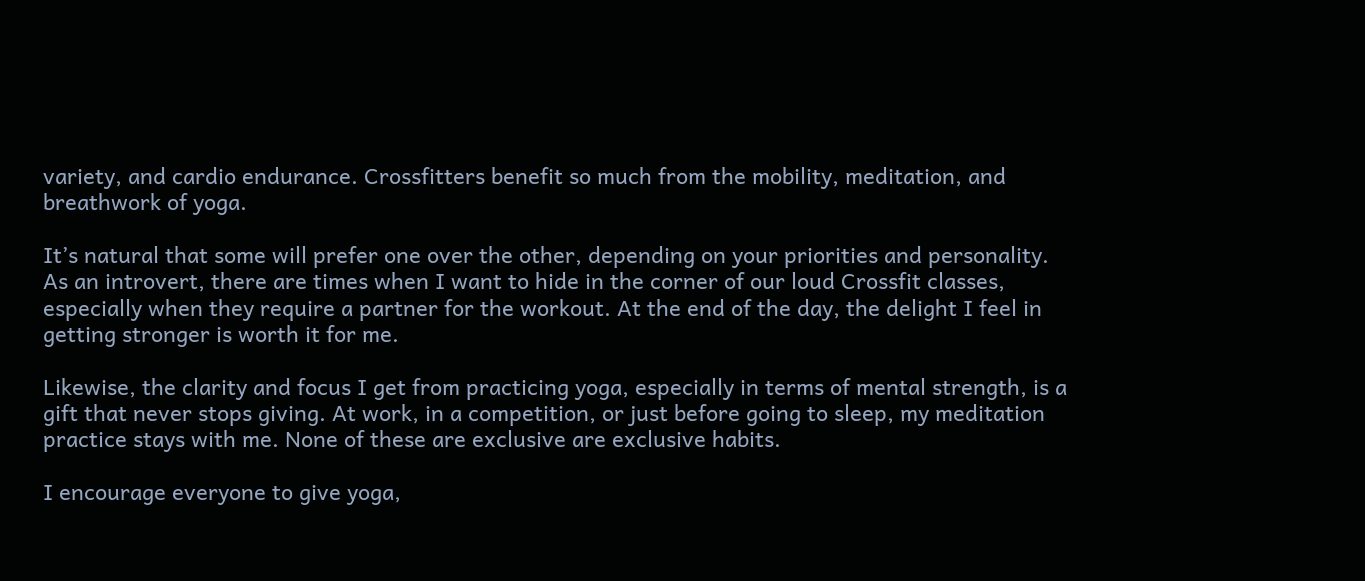variety, and cardio endurance. Crossfitters benefit so much from the mobility, meditation, and breathwork of yoga.

It’s natural that some will prefer one over the other, depending on your priorities and personality. As an introvert, there are times when I want to hide in the corner of our loud Crossfit classes, especially when they require a partner for the workout. At the end of the day, the delight I feel in getting stronger is worth it for me.

Likewise, the clarity and focus I get from practicing yoga, especially in terms of mental strength, is a gift that never stops giving. At work, in a competition, or just before going to sleep, my meditation practice stays with me. None of these are exclusive are exclusive habits.

I encourage everyone to give yoga,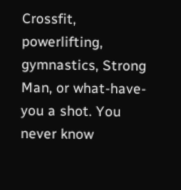Crossfit, powerlifting, gymnastics, Strong Man, or what-have-you a shot. You never know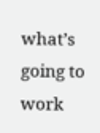what’s going to work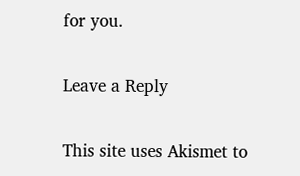for you.

Leave a Reply

This site uses Akismet to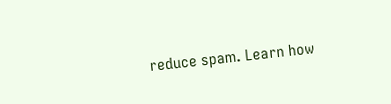reduce spam. Learn how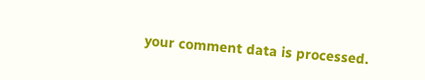your comment data is processed.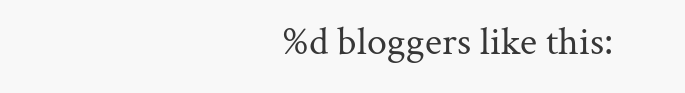%d bloggers like this: